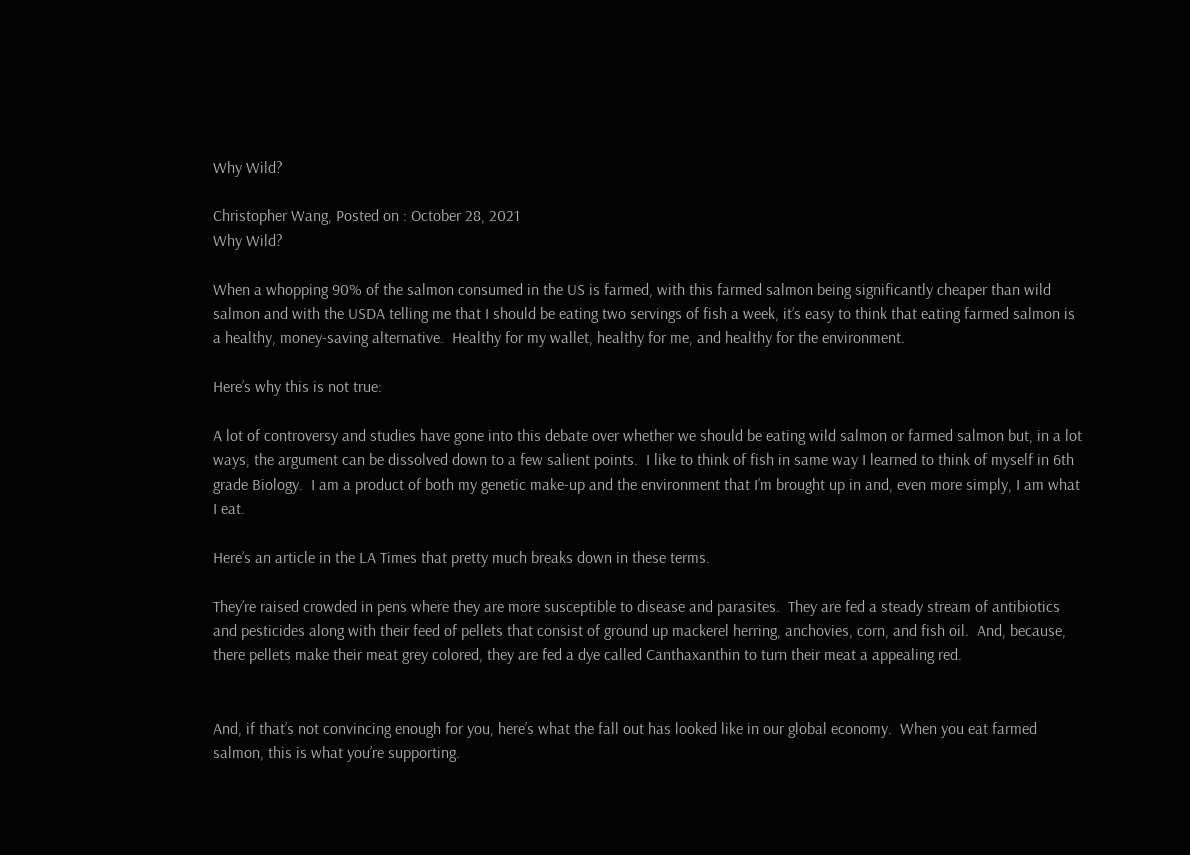Why Wild?

Christopher Wang, Posted on : October 28, 2021
Why Wild?

When a whopping 90% of the salmon consumed in the US is farmed, with this farmed salmon being significantly cheaper than wild salmon and with the USDA telling me that I should be eating two servings of fish a week, it’s easy to think that eating farmed salmon is a healthy, money-saving alternative.  Healthy for my wallet, healthy for me, and healthy for the environment.

Here’s why this is not true:

A lot of controversy and studies have gone into this debate over whether we should be eating wild salmon or farmed salmon but, in a lot ways, the argument can be dissolved down to a few salient points.  I like to think of fish in same way I learned to think of myself in 6th grade Biology.  I am a product of both my genetic make-up and the environment that I’m brought up in and, even more simply, I am what I eat.

Here’s an article in the LA Times that pretty much breaks down in these terms.

They’re raised crowded in pens where they are more susceptible to disease and parasites.  They are fed a steady stream of antibiotics and pesticides along with their feed of pellets that consist of ground up mackerel herring, anchovies, corn, and fish oil.  And, because, there pellets make their meat grey colored, they are fed a dye called Canthaxanthin to turn their meat a appealing red.


And, if that’s not convincing enough for you, here’s what the fall out has looked like in our global economy.  When you eat farmed salmon, this is what you’re supporting.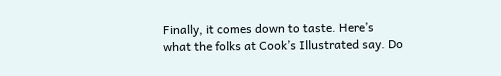Finally, it comes down to taste. Here’s what the folks at Cook’s Illustrated say. Do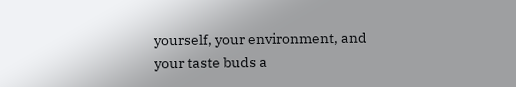yourself, your environment, and your taste buds a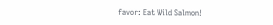favor: Eat Wild Salmon!